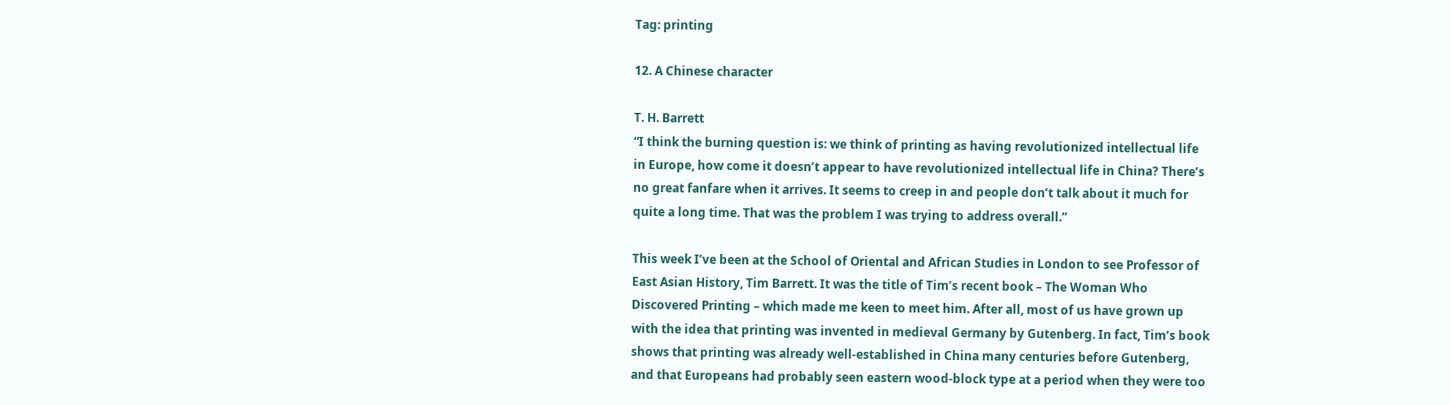Tag: printing

12. A Chinese character

T. H. Barrett
“I think the burning question is: we think of printing as having revolutionized intellectual life in Europe, how come it doesn’t appear to have revolutionized intellectual life in China? There’s no great fanfare when it arrives. It seems to creep in and people don’t talk about it much for quite a long time. That was the problem I was trying to address overall.”

This week I’ve been at the School of Oriental and African Studies in London to see Professor of East Asian History, Tim Barrett. It was the title of Tim’s recent book – The Woman Who Discovered Printing – which made me keen to meet him. After all, most of us have grown up with the idea that printing was invented in medieval Germany by Gutenberg. In fact, Tim’s book shows that printing was already well-established in China many centuries before Gutenberg, and that Europeans had probably seen eastern wood-block type at a period when they were too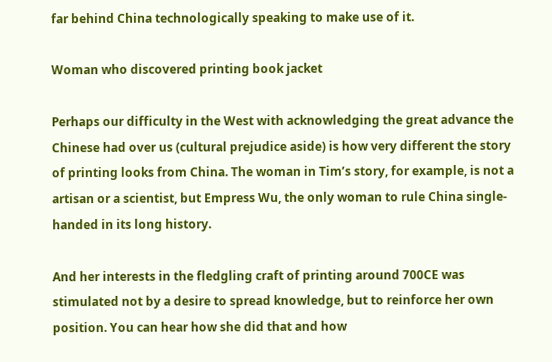far behind China technologically speaking to make use of it.

Woman who discovered printing book jacket

Perhaps our difficulty in the West with acknowledging the great advance the Chinese had over us (cultural prejudice aside) is how very different the story of printing looks from China. The woman in Tim’s story, for example, is not a artisan or a scientist, but Empress Wu, the only woman to rule China single-handed in its long history.

And her interests in the fledgling craft of printing around 700CE was stimulated not by a desire to spread knowledge, but to reinforce her own position. You can hear how she did that and how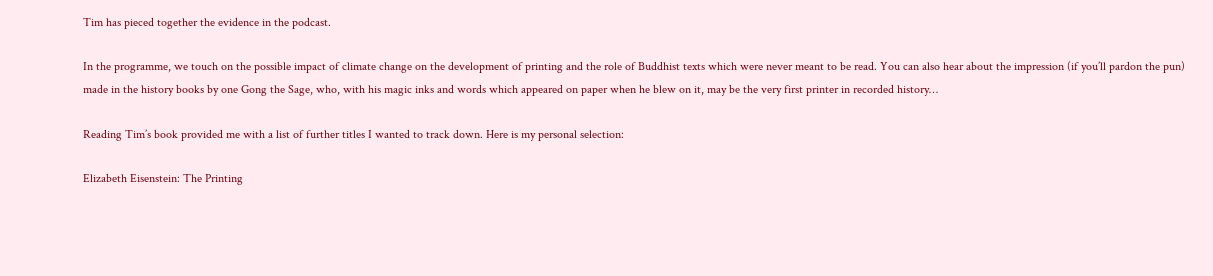Tim has pieced together the evidence in the podcast.

In the programme, we touch on the possible impact of climate change on the development of printing and the role of Buddhist texts which were never meant to be read. You can also hear about the impression (if you’ll pardon the pun) made in the history books by one Gong the Sage, who, with his magic inks and words which appeared on paper when he blew on it, may be the very first printer in recorded history…

Reading Tim’s book provided me with a list of further titles I wanted to track down. Here is my personal selection:

Elizabeth Eisenstein: The Printing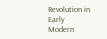Revolution in Early Modern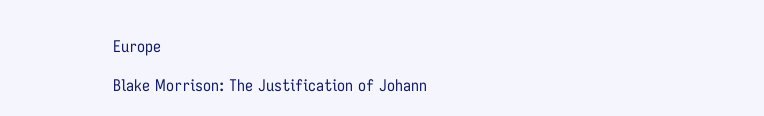Europe

Blake Morrison: The Justification of Johann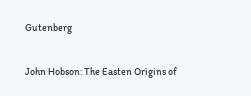Gutenberg

John Hobson: The Easten Origins of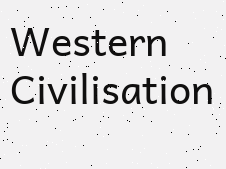Western Civilisation